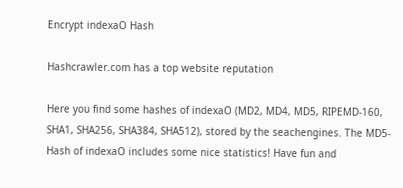Encrypt indexaO Hash

Hashcrawler.com has a top website reputation

Here you find some hashes of indexaO (MD2, MD4, MD5, RIPEMD-160, SHA1, SHA256, SHA384, SHA512), stored by the seachengines. The MD5-Hash of indexaO includes some nice statistics! Have fun and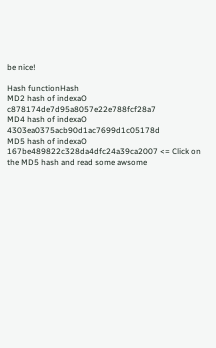be nice!

Hash functionHash
MD2 hash of indexaO c878174de7d95a8057e22e788fcf28a7
MD4 hash of indexaO 4303ea0375acb90d1ac7699d1c05178d
MD5 hash of indexaO 167be489822c328da4dfc24a39ca2007 <= Click on the MD5 hash and read some awsome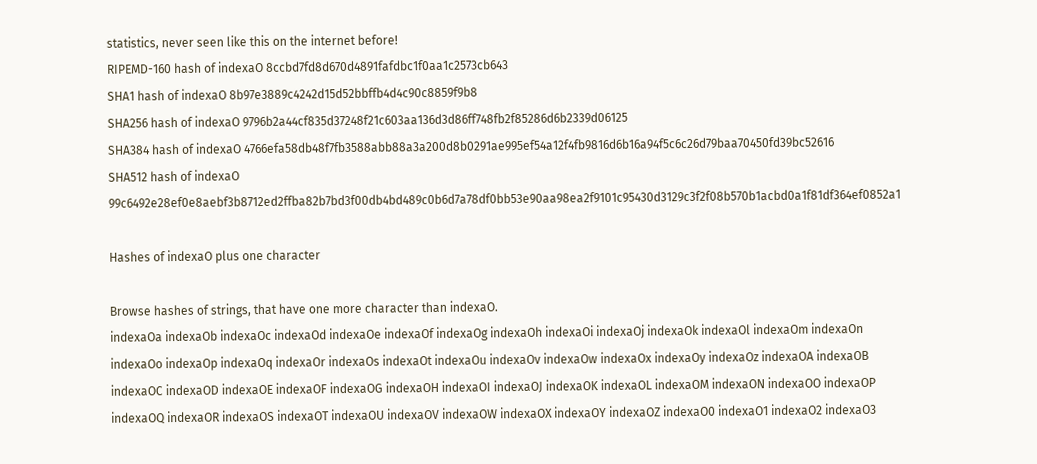statistics, never seen like this on the internet before!
RIPEMD-160 hash of indexaO 8ccbd7fd8d670d4891fafdbc1f0aa1c2573cb643
SHA1 hash of indexaO 8b97e3889c4242d15d52bbffb4d4c90c8859f9b8
SHA256 hash of indexaO 9796b2a44cf835d37248f21c603aa136d3d86ff748fb2f85286d6b2339d06125
SHA384 hash of indexaO 4766efa58db48f7fb3588abb88a3a200d8b0291ae995ef54a12f4fb9816d6b16a94f5c6c26d79baa70450fd39bc52616
SHA512 hash of indexaO 99c6492e28ef0e8aebf3b8712ed2ffba82b7bd3f00db4bd489c0b6d7a78df0bb53e90aa98ea2f9101c95430d3129c3f2f08b570b1acbd0a1f81df364ef0852a1

Hashes of indexaO plus one character

Browse hashes of strings, that have one more character than indexaO.
indexaOa indexaOb indexaOc indexaOd indexaOe indexaOf indexaOg indexaOh indexaOi indexaOj indexaOk indexaOl indexaOm indexaOn indexaOo indexaOp indexaOq indexaOr indexaOs indexaOt indexaOu indexaOv indexaOw indexaOx indexaOy indexaOz indexaOA indexaOB indexaOC indexaOD indexaOE indexaOF indexaOG indexaOH indexaOI indexaOJ indexaOK indexaOL indexaOM indexaON indexaOO indexaOP indexaOQ indexaOR indexaOS indexaOT indexaOU indexaOV indexaOW indexaOX indexaOY indexaOZ indexaO0 indexaO1 indexaO2 indexaO3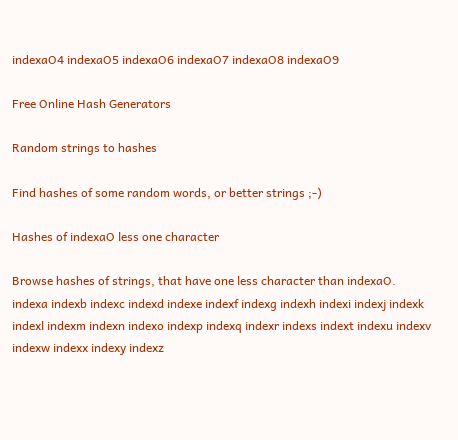indexaO4 indexaO5 indexaO6 indexaO7 indexaO8 indexaO9

Free Online Hash Generators

Random strings to hashes

Find hashes of some random words, or better strings ;-)

Hashes of indexaO less one character

Browse hashes of strings, that have one less character than indexaO.
indexa indexb indexc indexd indexe indexf indexg indexh indexi indexj indexk indexl indexm indexn indexo indexp indexq indexr indexs indext indexu indexv indexw indexx indexy indexz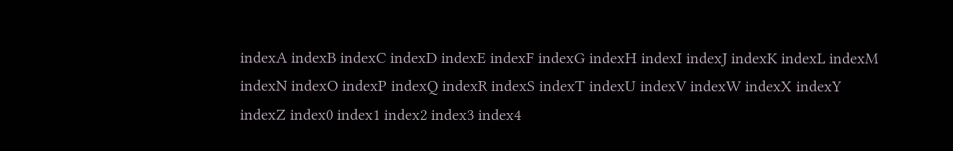indexA indexB indexC indexD indexE indexF indexG indexH indexI indexJ indexK indexL indexM indexN indexO indexP indexQ indexR indexS indexT indexU indexV indexW indexX indexY indexZ index0 index1 index2 index3 index4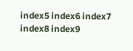index5 index6 index7 index8 index9